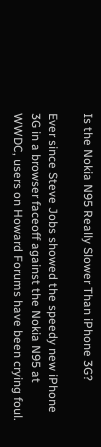Is the Nokia N95 Really Slower Than iPhone 3G?

Ever since Steve Jobs showed the speedy new iPhone 3G in a browser faceoff against the Nokia N95 at WWDC, users on Howard Forums have been crying foul.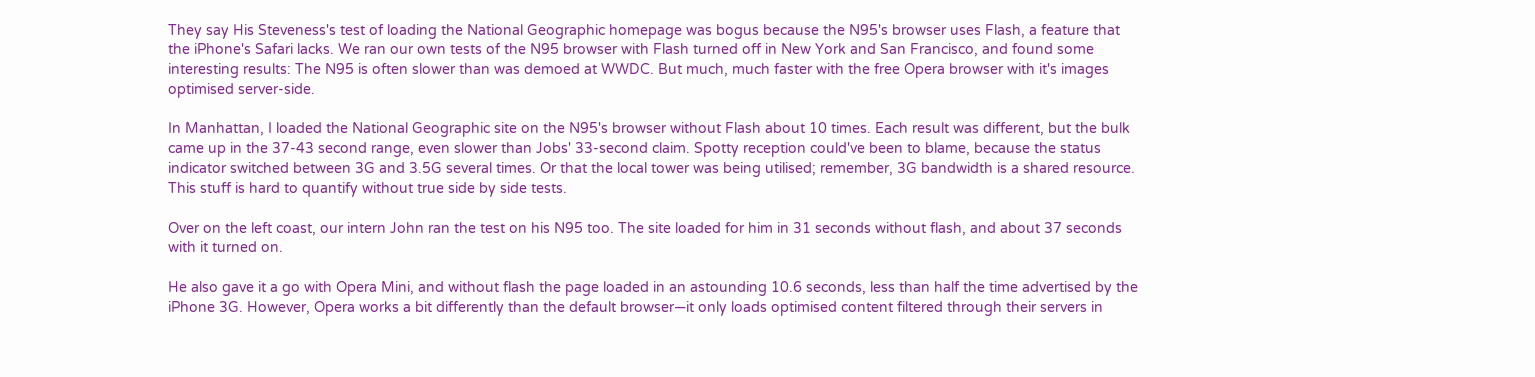They say His Steveness's test of loading the National Geographic homepage was bogus because the N95's browser uses Flash, a feature that the iPhone's Safari lacks. We ran our own tests of the N95 browser with Flash turned off in New York and San Francisco, and found some interesting results: The N95 is often slower than was demoed at WWDC. But much, much faster with the free Opera browser with it's images optimised server-side.

In Manhattan, I loaded the National Geographic site on the N95's browser without Flash about 10 times. Each result was different, but the bulk came up in the 37-43 second range, even slower than Jobs' 33-second claim. Spotty reception could've been to blame, because the status indicator switched between 3G and 3.5G several times. Or that the local tower was being utilised; remember, 3G bandwidth is a shared resource. This stuff is hard to quantify without true side by side tests.

Over on the left coast, our intern John ran the test on his N95 too. The site loaded for him in 31 seconds without flash, and about 37 seconds with it turned on.

He also gave it a go with Opera Mini, and without flash the page loaded in an astounding 10.6 seconds, less than half the time advertised by the iPhone 3G. However, Opera works a bit differently than the default browser—it only loads optimised content filtered through their servers in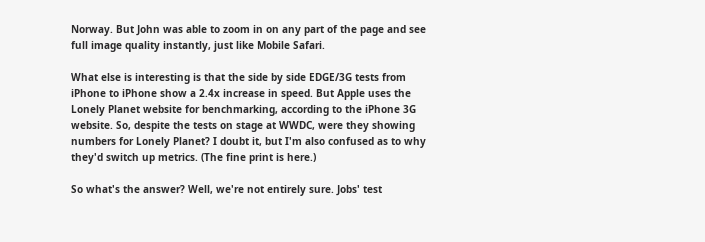Norway. But John was able to zoom in on any part of the page and see full image quality instantly, just like Mobile Safari.

What else is interesting is that the side by side EDGE/3G tests from iPhone to iPhone show a 2.4x increase in speed. But Apple uses the Lonely Planet website for benchmarking, according to the iPhone 3G website. So, despite the tests on stage at WWDC, were they showing numbers for Lonely Planet? I doubt it, but I'm also confused as to why they'd switch up metrics. (The fine print is here.)

So what's the answer? Well, we're not entirely sure. Jobs' test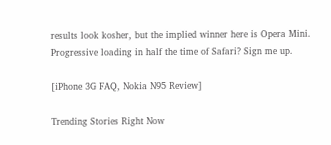results look kosher, but the implied winner here is Opera Mini. Progressive loading in half the time of Safari? Sign me up.

[iPhone 3G FAQ, Nokia N95 Review]

Trending Stories Right Now